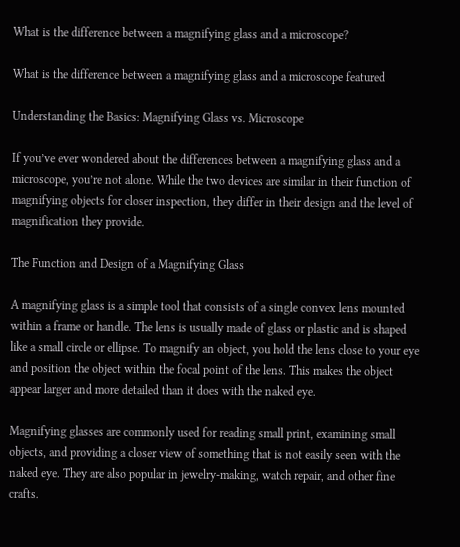What is the difference between a magnifying glass and a microscope?

What is the difference between a magnifying glass and a microscope featured

Understanding the Basics: Magnifying Glass vs. Microscope

If you’ve ever wondered about the differences between a magnifying glass and a microscope, you’re not alone. While the two devices are similar in their function of magnifying objects for closer inspection, they differ in their design and the level of magnification they provide.

The Function and Design of a Magnifying Glass

A magnifying glass is a simple tool that consists of a single convex lens mounted within a frame or handle. The lens is usually made of glass or plastic and is shaped like a small circle or ellipse. To magnify an object, you hold the lens close to your eye and position the object within the focal point of the lens. This makes the object appear larger and more detailed than it does with the naked eye.

Magnifying glasses are commonly used for reading small print, examining small objects, and providing a closer view of something that is not easily seen with the naked eye. They are also popular in jewelry-making, watch repair, and other fine crafts.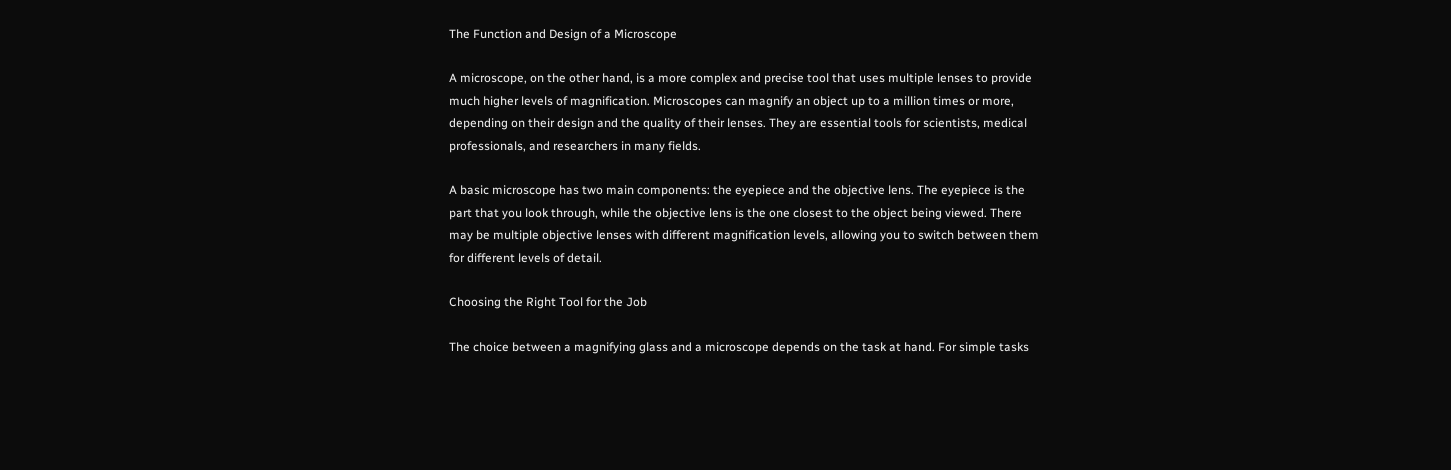The Function and Design of a Microscope

A microscope, on the other hand, is a more complex and precise tool that uses multiple lenses to provide much higher levels of magnification. Microscopes can magnify an object up to a million times or more, depending on their design and the quality of their lenses. They are essential tools for scientists, medical professionals, and researchers in many fields.

A basic microscope has two main components: the eyepiece and the objective lens. The eyepiece is the part that you look through, while the objective lens is the one closest to the object being viewed. There may be multiple objective lenses with different magnification levels, allowing you to switch between them for different levels of detail.

Choosing the Right Tool for the Job

The choice between a magnifying glass and a microscope depends on the task at hand. For simple tasks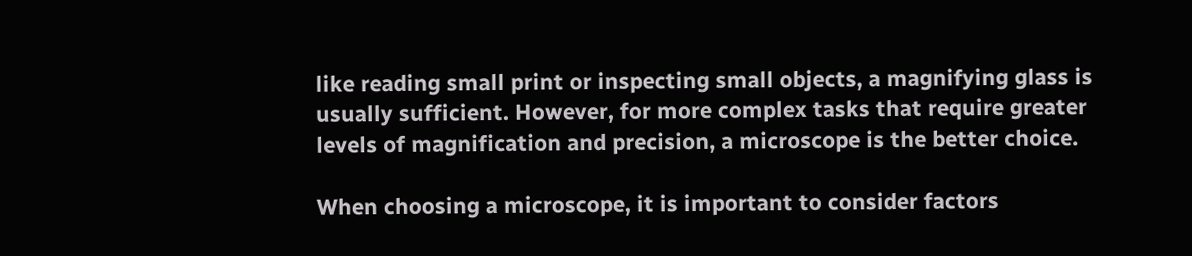like reading small print or inspecting small objects, a magnifying glass is usually sufficient. However, for more complex tasks that require greater levels of magnification and precision, a microscope is the better choice.

When choosing a microscope, it is important to consider factors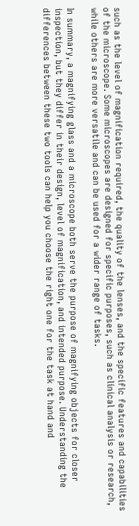such as the level of magnification required, the quality of the lenses, and the specific features and capabilities of the microscope. Some microscopes are designed for specific purposes, such as clinical analysis or research, while others are more versatile and can be used for a wider range of tasks.

In summary, a magnifying glass and a microscope both serve the purpose of magnifying objects for closer inspection, but they differ in their design, level of magnification, and intended purpose. Understanding the differences between these two tools can help you choose the right one for the task at hand and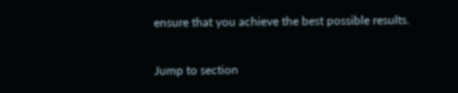ensure that you achieve the best possible results.

Jump to section